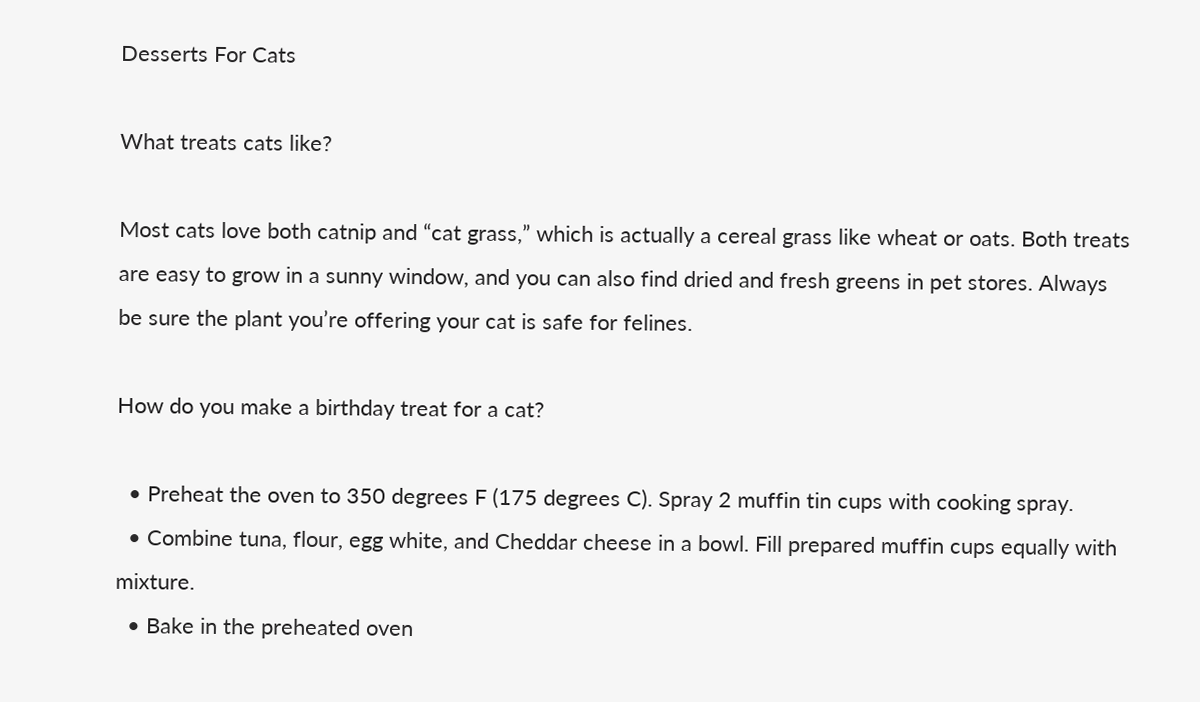Desserts For Cats

What treats cats like?

Most cats love both catnip and “cat grass,” which is actually a cereal grass like wheat or oats. Both treats are easy to grow in a sunny window, and you can also find dried and fresh greens in pet stores. Always be sure the plant you’re offering your cat is safe for felines.

How do you make a birthday treat for a cat?

  • Preheat the oven to 350 degrees F (175 degrees C). Spray 2 muffin tin cups with cooking spray.
  • Combine tuna, flour, egg white, and Cheddar cheese in a bowl. Fill prepared muffin cups equally with mixture.
  • Bake in the preheated oven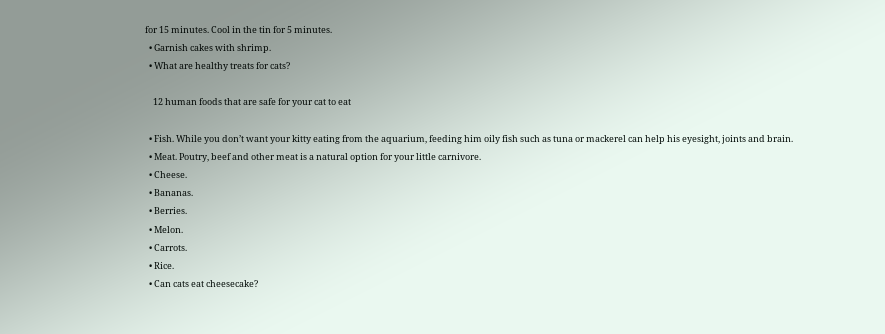for 15 minutes. Cool in the tin for 5 minutes.
  • Garnish cakes with shrimp.
  • What are healthy treats for cats?

    12 human foods that are safe for your cat to eat

  • Fish. While you don’t want your kitty eating from the aquarium, feeding him oily fish such as tuna or mackerel can help his eyesight, joints and brain.
  • Meat. Poutry, beef and other meat is a natural option for your little carnivore.
  • Cheese.
  • Bananas.
  • Berries.
  • Melon.
  • Carrots.
  • Rice.
  • Can cats eat cheesecake?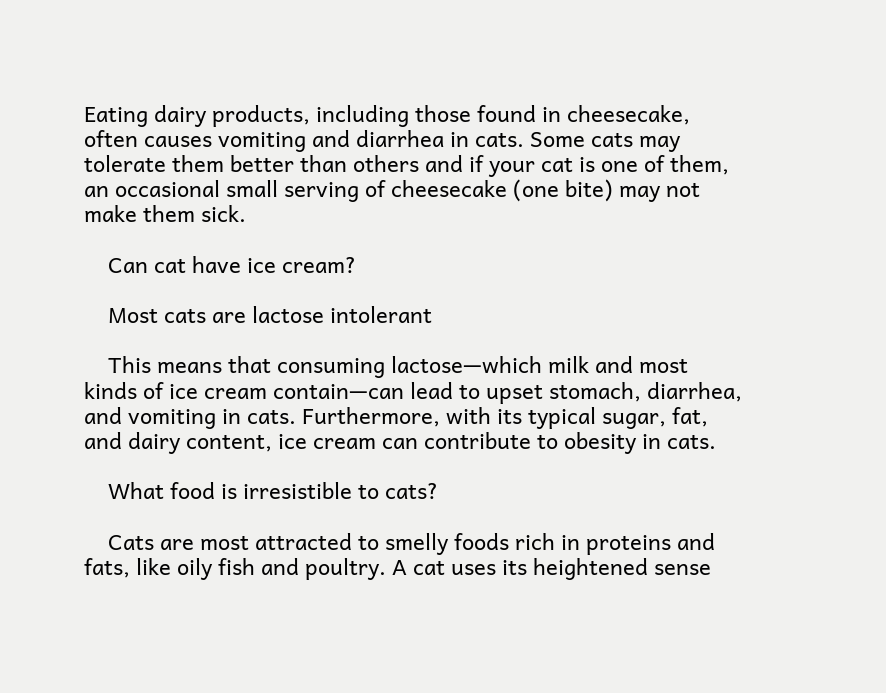Eating dairy products, including those found in cheesecake, often causes vomiting and diarrhea in cats. Some cats may tolerate them better than others and if your cat is one of them, an occasional small serving of cheesecake (one bite) may not make them sick.

    Can cat have ice cream?

    Most cats are lactose intolerant

    This means that consuming lactose—which milk and most kinds of ice cream contain—can lead to upset stomach, diarrhea, and vomiting in cats. Furthermore, with its typical sugar, fat, and dairy content, ice cream can contribute to obesity in cats.

    What food is irresistible to cats?

    Cats are most attracted to smelly foods rich in proteins and fats, like oily fish and poultry. A cat uses its heightened sense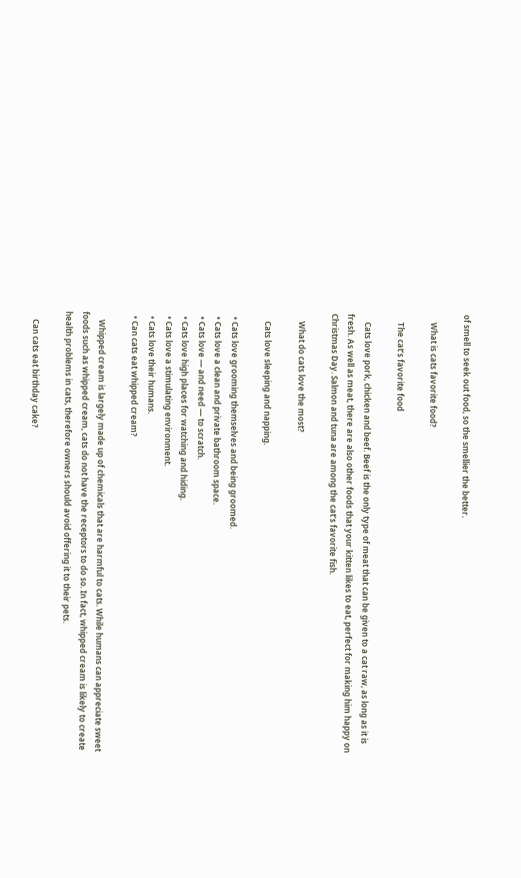of smell to seek out food, so the smellier the better.

    What is cats favorite food?

    The cat’s favorite food

    Cats love pork, chicken and beef. Beef is the only type of meat that can be given to a cat raw, as long as it is fresh. As well as meat, there are also other foods that your kitten likes to eat, perfect for making him happy on Christmas Day. Salmon and tuna are among the cat’s favorite fish.

    What do cats love the most?

    Cats love sleeping and napping.

  • Cats love grooming themselves and being groomed.
  • Cats love a clean and private bathroom space.
  • Cats love — and need — to scratch.
  • Cats love high places for watching and hiding.
  • Cats love a stimulating environment.
  • Cats love their humans.
  • Can cats eat whipped cream?

    Whipped cream is largely made up of chemicals that are harmful to cats. While humans can appreciate sweet foods such as whipped cream, cats do not have the receptors to do so. In fact, whipped cream is likely to create health problems in cats, therefore owners should avoid offering it to their pets.

    Can cats eat birthday cake?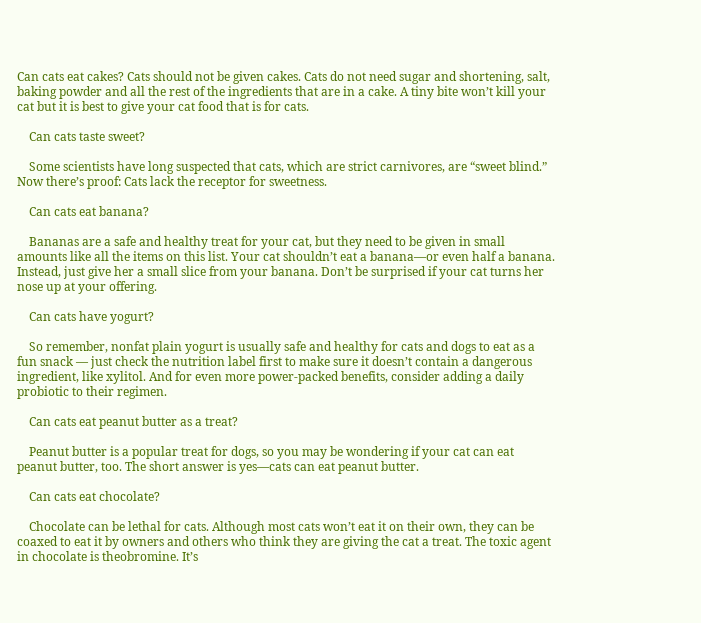Can cats eat cakes? Cats should not be given cakes. Cats do not need sugar and shortening, salt, baking powder and all the rest of the ingredients that are in a cake. A tiny bite won’t kill your cat but it is best to give your cat food that is for cats.

    Can cats taste sweet?

    Some scientists have long suspected that cats, which are strict carnivores, are “sweet blind.” Now there’s proof: Cats lack the receptor for sweetness.

    Can cats eat banana?

    Bananas are a safe and healthy treat for your cat, but they need to be given in small amounts like all the items on this list. Your cat shouldn’t eat a banana—or even half a banana. Instead, just give her a small slice from your banana. Don’t be surprised if your cat turns her nose up at your offering.

    Can cats have yogurt?

    So remember, nonfat plain yogurt is usually safe and healthy for cats and dogs to eat as a fun snack — just check the nutrition label first to make sure it doesn’t contain a dangerous ingredient, like xylitol. And for even more power-packed benefits, consider adding a daily probiotic to their regimen.

    Can cats eat peanut butter as a treat?

    Peanut butter is a popular treat for dogs, so you may be wondering if your cat can eat peanut butter, too. The short answer is yes—cats can eat peanut butter.

    Can cats eat chocolate?

    Chocolate can be lethal for cats. Although most cats won’t eat it on their own, they can be coaxed to eat it by owners and others who think they are giving the cat a treat. The toxic agent in chocolate is theobromine. It’s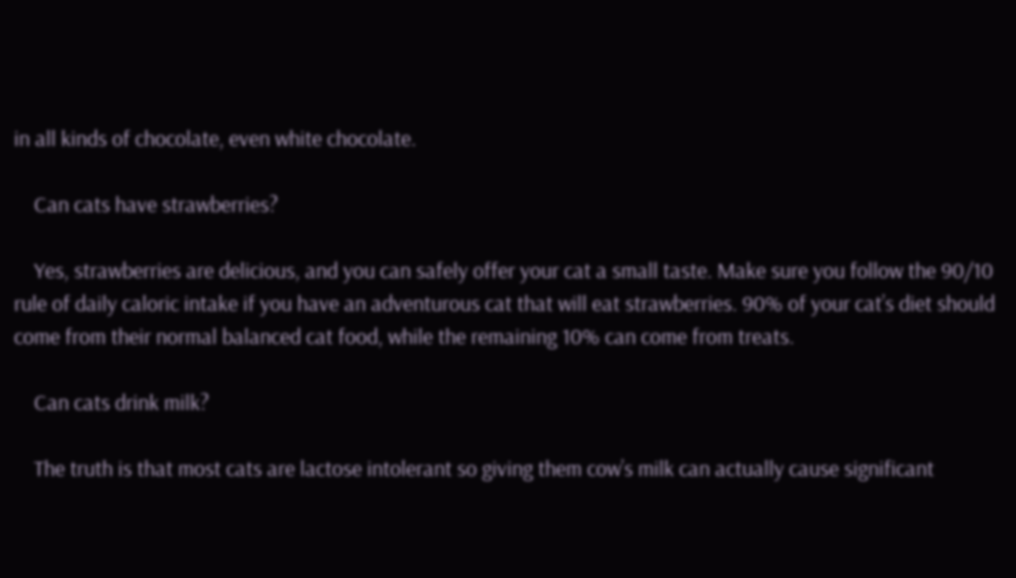in all kinds of chocolate, even white chocolate.

    Can cats have strawberries?

    Yes, strawberries are delicious, and you can safely offer your cat a small taste. Make sure you follow the 90/10 rule of daily caloric intake if you have an adventurous cat that will eat strawberries. 90% of your cat’s diet should come from their normal balanced cat food, while the remaining 10% can come from treats.

    Can cats drink milk?

    The truth is that most cats are lactose intolerant so giving them cow’s milk can actually cause significant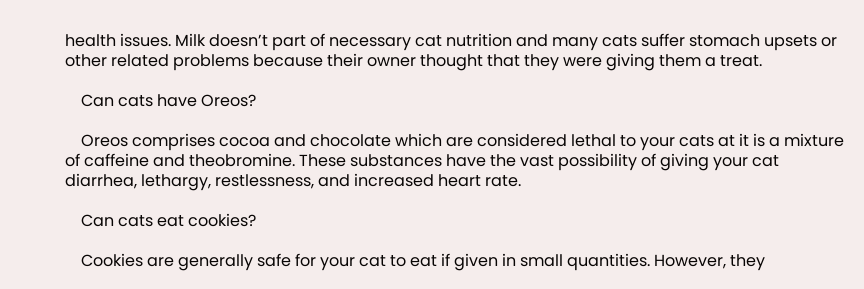health issues. Milk doesn’t part of necessary cat nutrition and many cats suffer stomach upsets or other related problems because their owner thought that they were giving them a treat.

    Can cats have Oreos?

    Oreos comprises cocoa and chocolate which are considered lethal to your cats at it is a mixture of caffeine and theobromine. These substances have the vast possibility of giving your cat diarrhea, lethargy, restlessness, and increased heart rate.

    Can cats eat cookies?

    Cookies are generally safe for your cat to eat if given in small quantities. However, they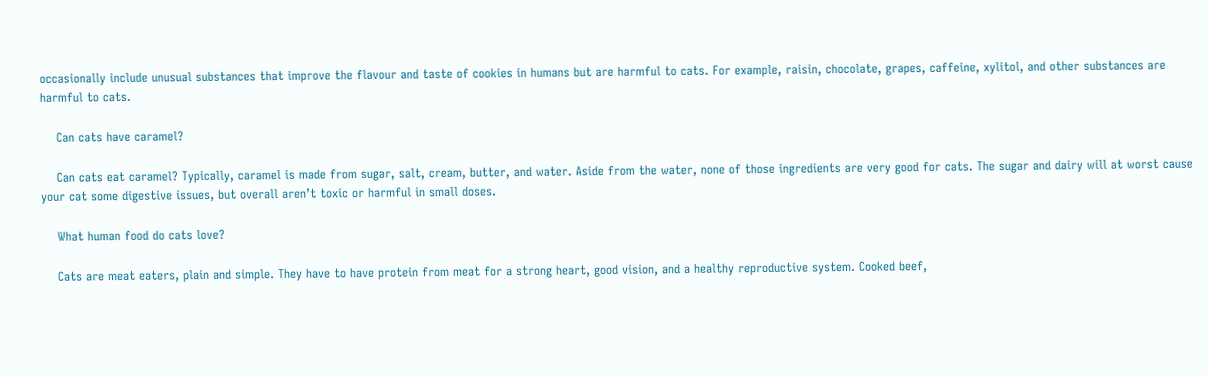occasionally include unusual substances that improve the flavour and taste of cookies in humans but are harmful to cats. For example, raisin, chocolate, grapes, caffeine, xylitol, and other substances are harmful to cats.

    Can cats have caramel?

    Can cats eat caramel? Typically, caramel is made from sugar, salt, cream, butter, and water. Aside from the water, none of those ingredients are very good for cats. The sugar and dairy will at worst cause your cat some digestive issues, but overall aren’t toxic or harmful in small doses.

    What human food do cats love?

    Cats are meat eaters, plain and simple. They have to have protein from meat for a strong heart, good vision, and a healthy reproductive system. Cooked beef,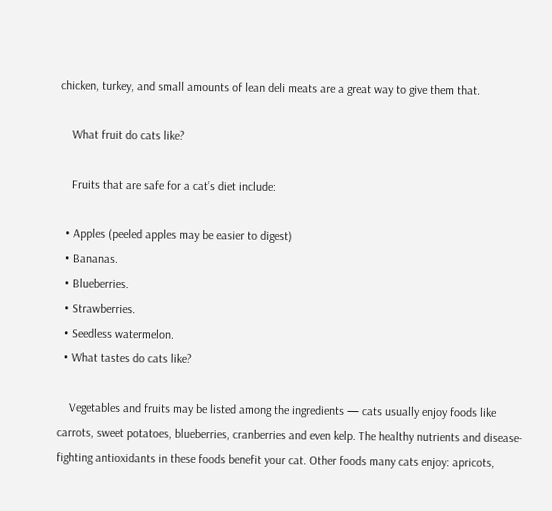chicken, turkey, and small amounts of lean deli meats are a great way to give them that.

    What fruit do cats like?

    Fruits that are safe for a cat’s diet include:

  • Apples (peeled apples may be easier to digest)
  • Bananas.
  • Blueberries.
  • Strawberries.
  • Seedless watermelon.
  • What tastes do cats like?

    Vegetables and fruits may be listed among the ingredients — cats usually enjoy foods like carrots, sweet potatoes, blueberries, cranberries and even kelp. The healthy nutrients and disease-fighting antioxidants in these foods benefit your cat. Other foods many cats enjoy: apricots,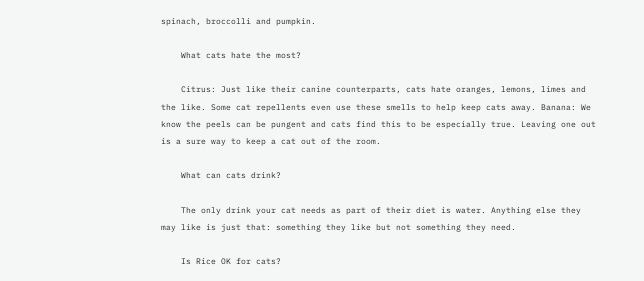spinach, broccolli and pumpkin.

    What cats hate the most?

    Citrus: Just like their canine counterparts, cats hate oranges, lemons, limes and the like. Some cat repellents even use these smells to help keep cats away. Banana: We know the peels can be pungent and cats find this to be especially true. Leaving one out is a sure way to keep a cat out of the room.

    What can cats drink?

    The only drink your cat needs as part of their diet is water. Anything else they may like is just that: something they like but not something they need.

    Is Rice OK for cats?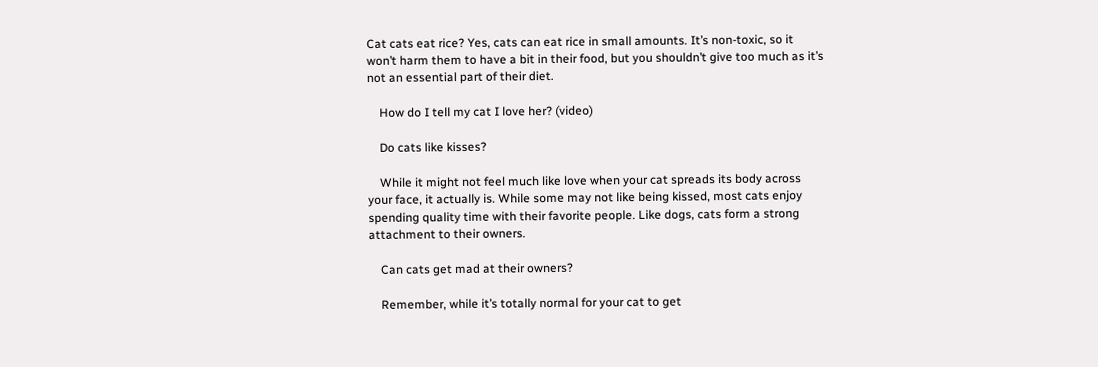Cat cats eat rice? Yes, cats can eat rice in small amounts. It’s non-toxic, so it won’t harm them to have a bit in their food, but you shouldn’t give too much as it’s not an essential part of their diet.

    How do I tell my cat I love her? (video)

    Do cats like kisses?

    While it might not feel much like love when your cat spreads its body across your face, it actually is. While some may not like being kissed, most cats enjoy spending quality time with their favorite people. Like dogs, cats form a strong attachment to their owners.

    Can cats get mad at their owners?

    Remember, while it’s totally normal for your cat to get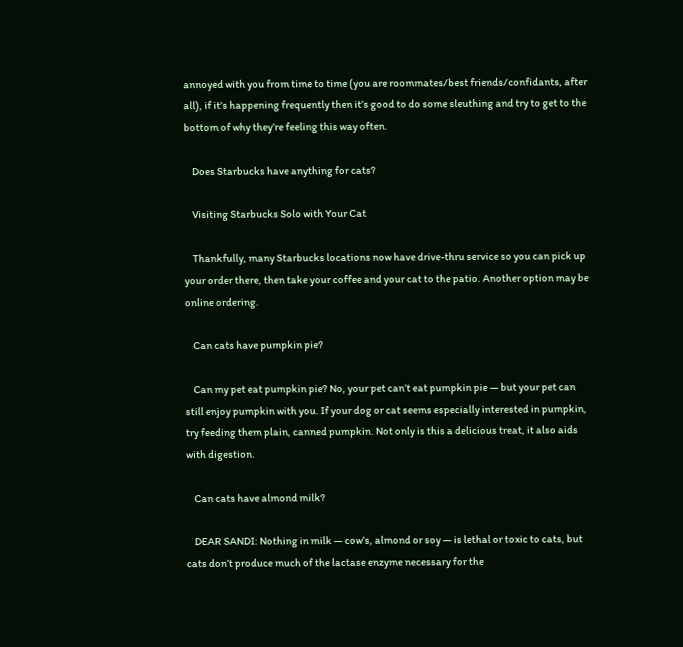annoyed with you from time to time (you are roommates/best friends/confidants, after all), if it’s happening frequently then it’s good to do some sleuthing and try to get to the bottom of why they’re feeling this way often.

    Does Starbucks have anything for cats?

    Visiting Starbucks Solo with Your Cat

    Thankfully, many Starbucks locations now have drive-thru service so you can pick up your order there, then take your coffee and your cat to the patio. Another option may be online ordering.

    Can cats have pumpkin pie?

    Can my pet eat pumpkin pie? No, your pet can’t eat pumpkin pie — but your pet can still enjoy pumpkin with you. If your dog or cat seems especially interested in pumpkin, try feeding them plain, canned pumpkin. Not only is this a delicious treat, it also aids with digestion.

    Can cats have almond milk?

    DEAR SANDI: Nothing in milk — cow’s, almond or soy — is lethal or toxic to cats, but cats don’t produce much of the lactase enzyme necessary for the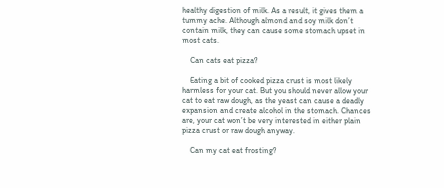healthy digestion of milk. As a result, it gives them a tummy ache. Although almond and soy milk don’t contain milk, they can cause some stomach upset in most cats.

    Can cats eat pizza?

    Eating a bit of cooked pizza crust is most likely harmless for your cat. But you should never allow your cat to eat raw dough, as the yeast can cause a deadly expansion and create alcohol in the stomach. Chances are, your cat won’t be very interested in either plain pizza crust or raw dough anyway.

    Can my cat eat frosting?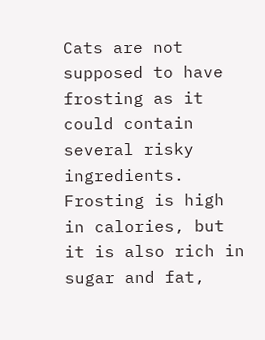Cats are not supposed to have frosting as it could contain several risky ingredients. Frosting is high in calories, but it is also rich in sugar and fat,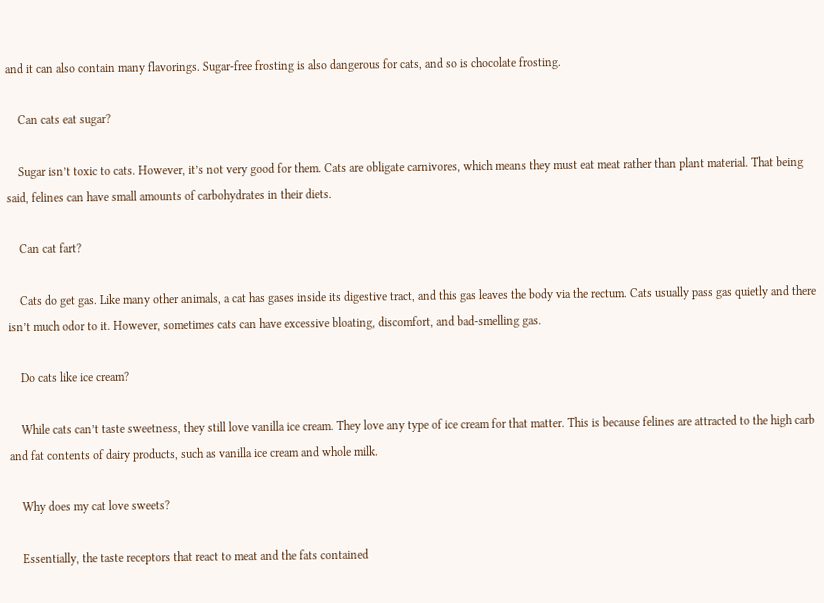and it can also contain many flavorings. Sugar-free frosting is also dangerous for cats, and so is chocolate frosting.

    Can cats eat sugar?

    Sugar isn’t toxic to cats. However, it’s not very good for them. Cats are obligate carnivores, which means they must eat meat rather than plant material. That being said, felines can have small amounts of carbohydrates in their diets.

    Can cat fart?

    Cats do get gas. Like many other animals, a cat has gases inside its digestive tract, and this gas leaves the body via the rectum. Cats usually pass gas quietly and there isn’t much odor to it. However, sometimes cats can have excessive bloating, discomfort, and bad-smelling gas.

    Do cats like ice cream?

    While cats can’t taste sweetness, they still love vanilla ice cream. They love any type of ice cream for that matter. This is because felines are attracted to the high carb and fat contents of dairy products, such as vanilla ice cream and whole milk.

    Why does my cat love sweets?

    Essentially, the taste receptors that react to meat and the fats contained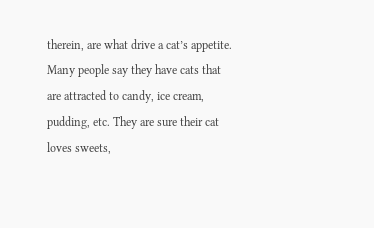therein, are what drive a cat’s appetite. Many people say they have cats that are attracted to candy, ice cream, pudding, etc. They are sure their cat loves sweets,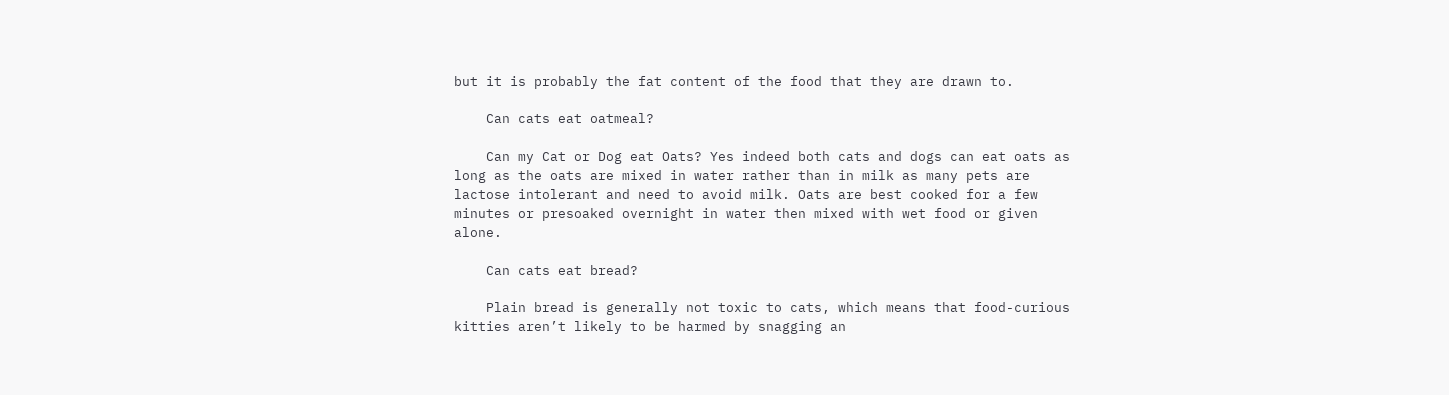but it is probably the fat content of the food that they are drawn to.

    Can cats eat oatmeal?

    Can my Cat or Dog eat Oats? Yes indeed both cats and dogs can eat oats as long as the oats are mixed in water rather than in milk as many pets are lactose intolerant and need to avoid milk. Oats are best cooked for a few minutes or presoaked overnight in water then mixed with wet food or given alone.

    Can cats eat bread?

    Plain bread is generally not toxic to cats, which means that food-curious kitties aren’t likely to be harmed by snagging an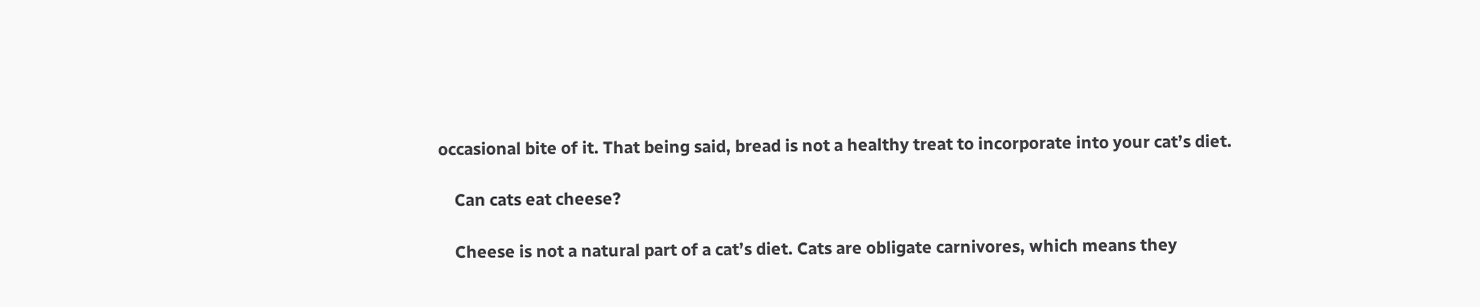occasional bite of it. That being said, bread is not a healthy treat to incorporate into your cat’s diet.

    Can cats eat cheese?

    Cheese is not a natural part of a cat’s diet. Cats are obligate carnivores, which means they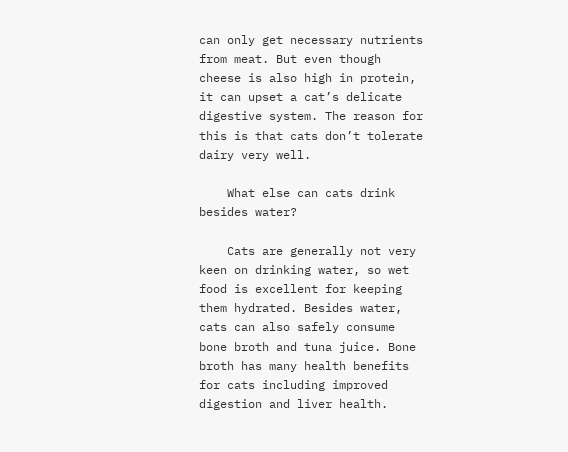can only get necessary nutrients from meat. But even though cheese is also high in protein, it can upset a cat’s delicate digestive system. The reason for this is that cats don’t tolerate dairy very well.

    What else can cats drink besides water?

    Cats are generally not very keen on drinking water, so wet food is excellent for keeping them hydrated. Besides water, cats can also safely consume bone broth and tuna juice. Bone broth has many health benefits for cats including improved digestion and liver health.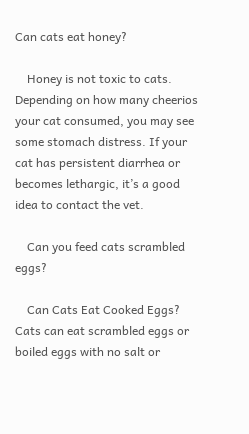Can cats eat honey?

    Honey is not toxic to cats. Depending on how many cheerios your cat consumed, you may see some stomach distress. If your cat has persistent diarrhea or becomes lethargic, it’s a good idea to contact the vet.

    Can you feed cats scrambled eggs?

    Can Cats Eat Cooked Eggs? Cats can eat scrambled eggs or boiled eggs with no salt or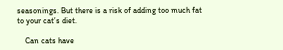seasonings. But there is a risk of adding too much fat to your cat’s diet.

    Can cats have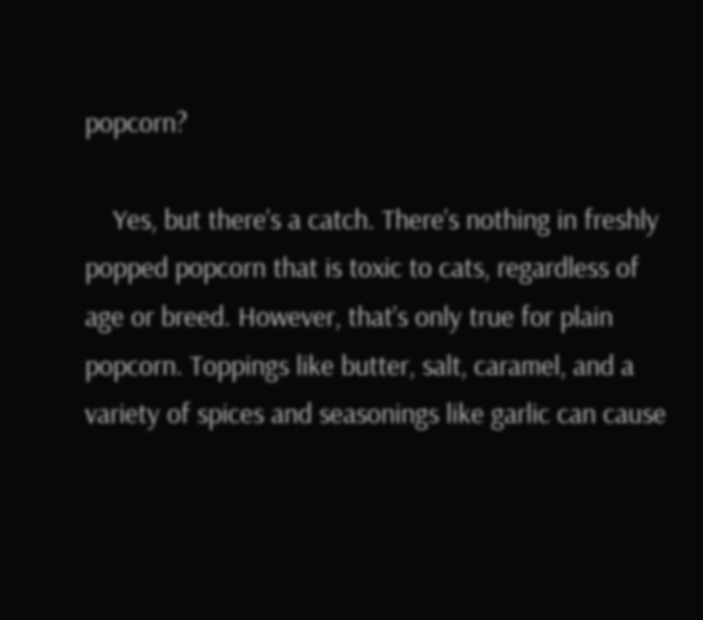popcorn?

    Yes, but there’s a catch. There’s nothing in freshly popped popcorn that is toxic to cats, regardless of age or breed. However, that’s only true for plain popcorn. Toppings like butter, salt, caramel, and a variety of spices and seasonings like garlic can cause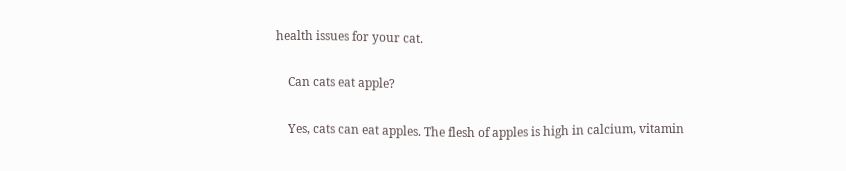health issues for your cat.

    Can cats eat apple?

    Yes, cats can eat apples. The flesh of apples is high in calcium, vitamin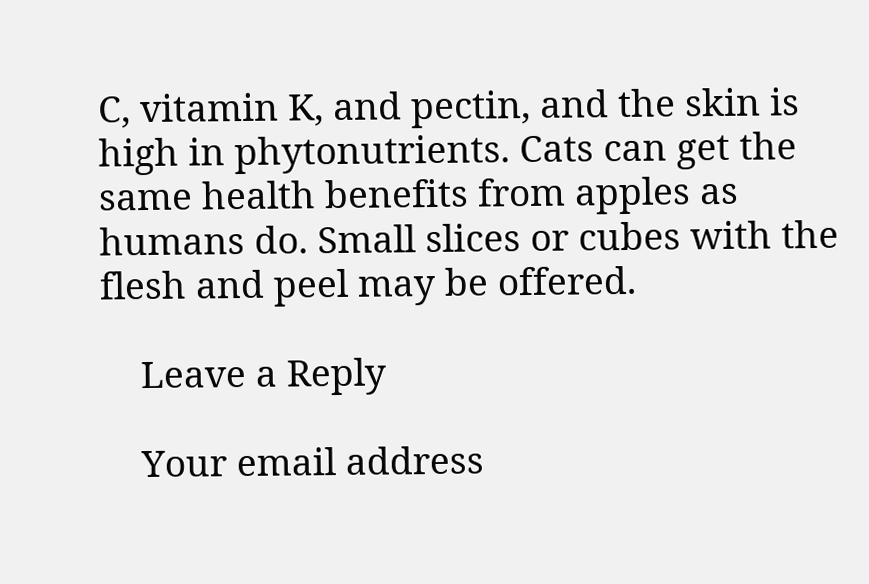C, vitamin K, and pectin, and the skin is high in phytonutrients. Cats can get the same health benefits from apples as humans do. Small slices or cubes with the flesh and peel may be offered.

    Leave a Reply

    Your email address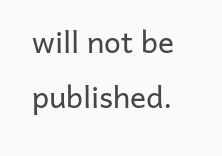will not be published.